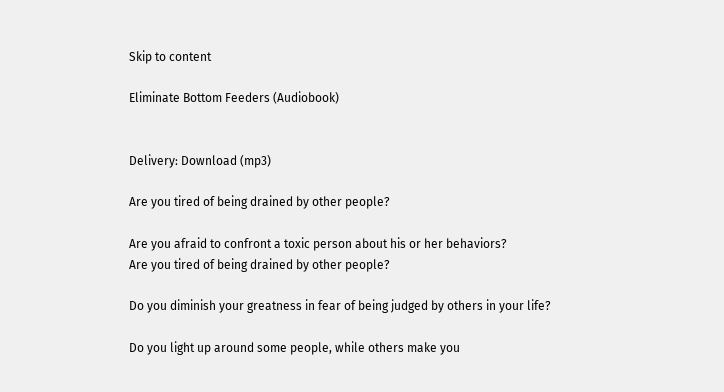Skip to content

Eliminate Bottom Feeders (Audiobook)


Delivery: Download (mp3)

Are you tired of being drained by other people?

Are you afraid to confront a toxic person about his or her behaviors?
Are you tired of being drained by other people?

Do you diminish your greatness in fear of being judged by others in your life?

Do you light up around some people, while others make you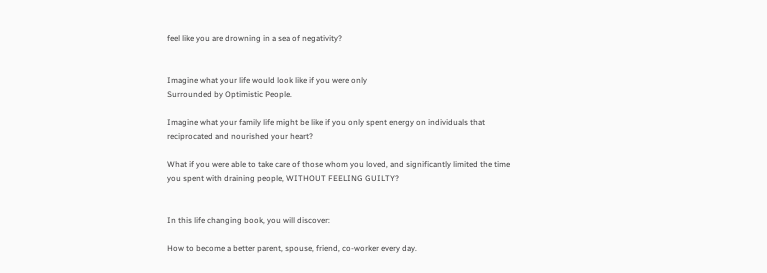feel like you are drowning in a sea of negativity?


Imagine what your life would look like if you were only
Surrounded by Optimistic People.

Imagine what your family life might be like if you only spent energy on individuals that reciprocated and nourished your heart?

What if you were able to take care of those whom you loved, and significantly limited the time you spent with draining people, WITHOUT FEELING GUILTY?


In this life changing book, you will discover:

How to become a better parent, spouse, friend, co-worker every day.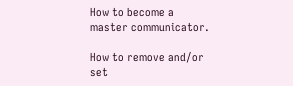How to become a master communicator.

How to remove and/or set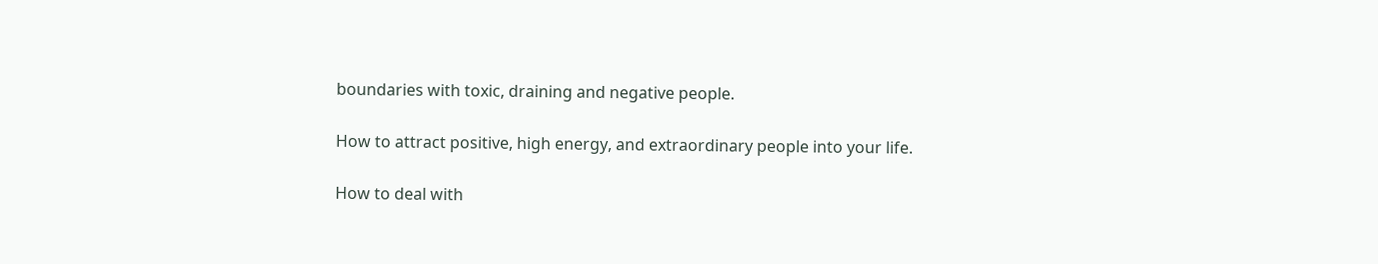boundaries with toxic, draining and negative people.

How to attract positive, high energy, and extraordinary people into your life.

How to deal with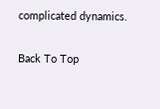complicated dynamics.

Back To Top